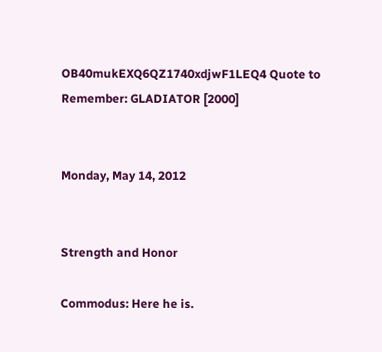OB40mukEXQ6QZ1740xdjwF1LEQ4 Quote to Remember: GLADIATOR [2000]


Monday, May 14, 2012


Strength and Honor

Commodus: Here he is.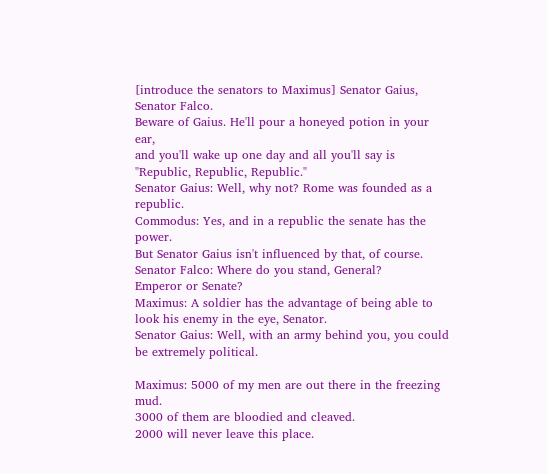[introduce the senators to Maximus] Senator Gaius, Senator Falco.
Beware of Gaius. He'll pour a honeyed potion in your ear,
and you'll wake up one day and all you'll say is "Republic, Republic, Republic."
Senator Gaius: Well, why not? Rome was founded as a republic.
Commodus: Yes, and in a republic the senate has the power.
But Senator Gaius isn't influenced by that, of course.
Senator Falco: Where do you stand, General?
Emperor or Senate?
Maximus: A soldier has the advantage of being able to look his enemy in the eye, Senator.
Senator Gaius: Well, with an army behind you, you could be extremely political.

Maximus: 5000 of my men are out there in the freezing mud.
3000 of them are bloodied and cleaved.
2000 will never leave this place.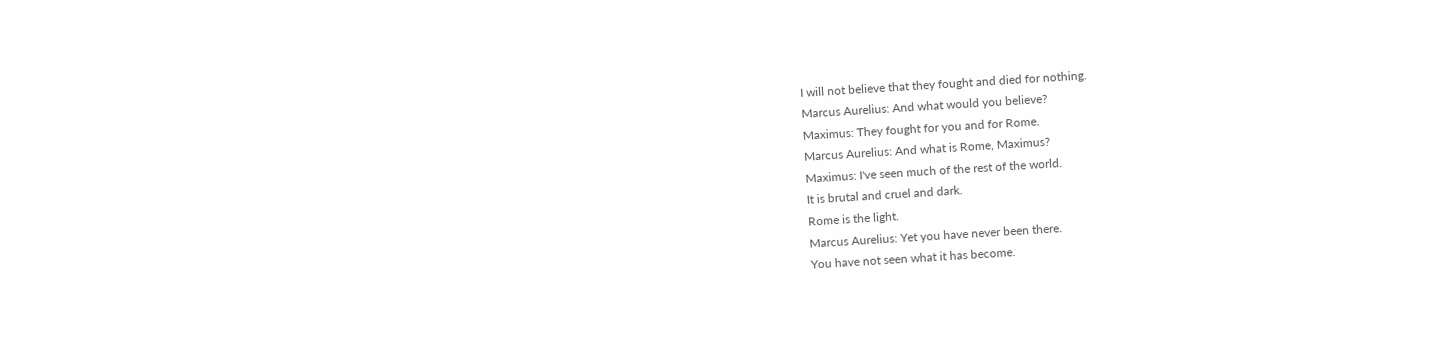I will not believe that they fought and died for nothing.
Marcus Aurelius: And what would you believe?
Maximus: They fought for you and for Rome.
Marcus Aurelius: And what is Rome, Maximus?
Maximus: I've seen much of the rest of the world.
It is brutal and cruel and dark.
Rome is the light.
Marcus Aurelius: Yet you have never been there.
You have not seen what it has become.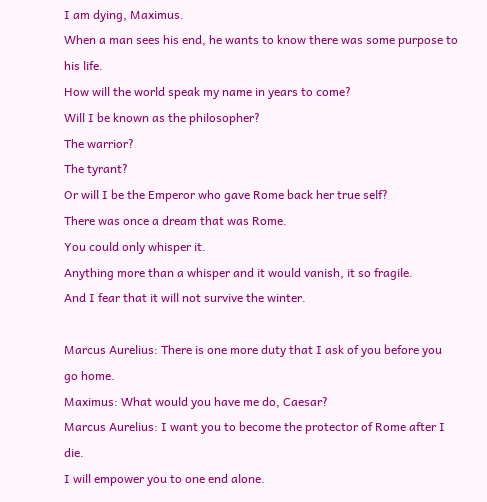I am dying, Maximus.
When a man sees his end, he wants to know there was some purpose to his life.
How will the world speak my name in years to come?
Will I be known as the philosopher?
The warrior?
The tyrant?
Or will I be the Emperor who gave Rome back her true self?
There was once a dream that was Rome.
You could only whisper it.
Anything more than a whisper and it would vanish, it so fragile.
And I fear that it will not survive the winter.

Marcus Aurelius: There is one more duty that I ask of you before you go home.
Maximus: What would you have me do, Caesar?
Marcus Aurelius: I want you to become the protector of Rome after I die.
I will empower you to one end alone.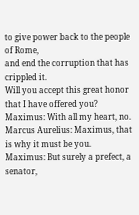to give power back to the people of Rome,
and end the corruption that has crippled it.
Will you accept this great honor that I have offered you?
Maximus: With all my heart, no.
Marcus Aurelius: Maximus, that is why it must be you.
Maximus: But surely a prefect, a senator,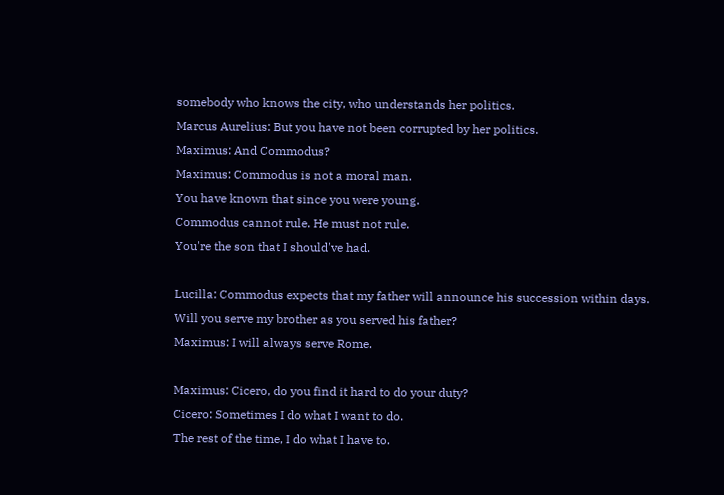somebody who knows the city, who understands her politics.
Marcus Aurelius: But you have not been corrupted by her politics.
Maximus: And Commodus?
Maximus: Commodus is not a moral man.
You have known that since you were young.
Commodus cannot rule. He must not rule.
You're the son that I should've had.

Lucilla: Commodus expects that my father will announce his succession within days.
Will you serve my brother as you served his father?
Maximus: I will always serve Rome.

Maximus: Cicero, do you find it hard to do your duty?
Cicero: Sometimes I do what I want to do.
The rest of the time, I do what I have to.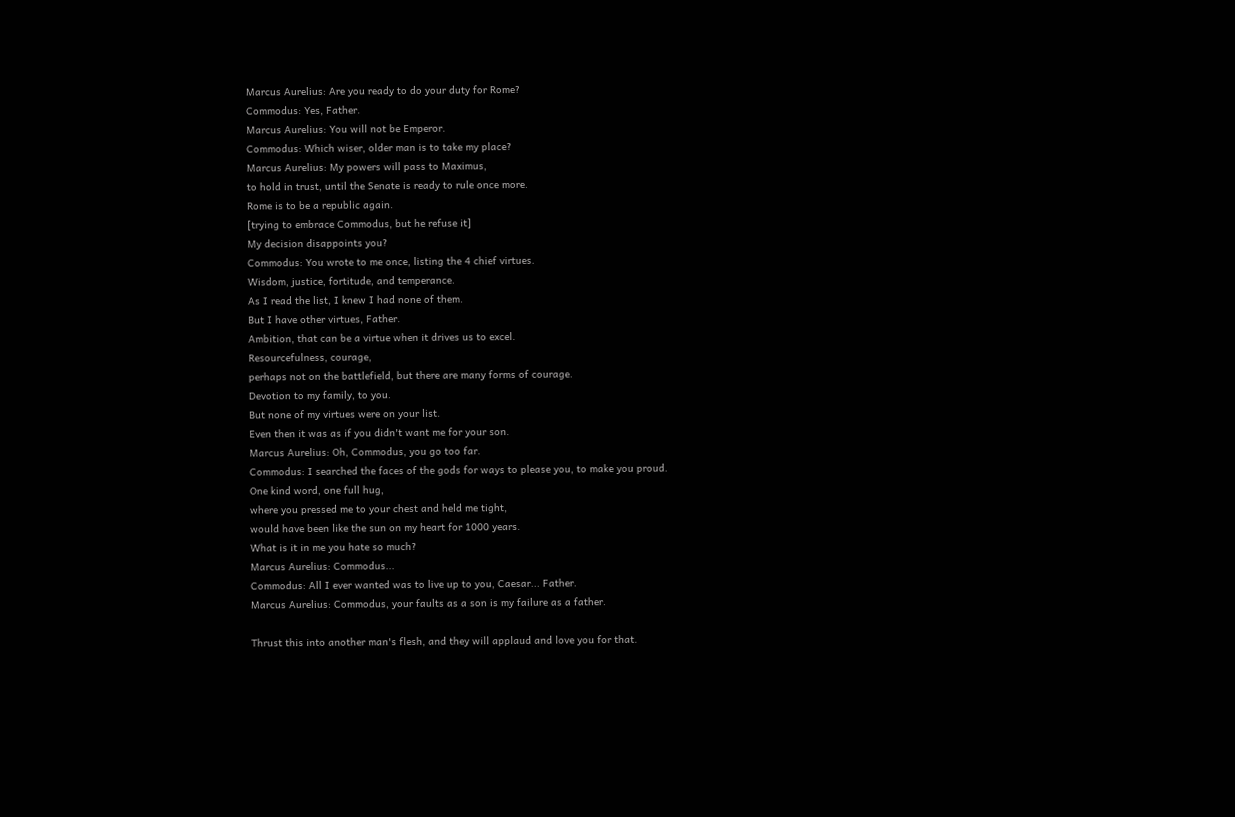Marcus Aurelius: Are you ready to do your duty for Rome?
Commodus: Yes, Father.
Marcus Aurelius: You will not be Emperor.
Commodus: Which wiser, older man is to take my place?
Marcus Aurelius: My powers will pass to Maximus,
to hold in trust, until the Senate is ready to rule once more.
Rome is to be a republic again.
[trying to embrace Commodus, but he refuse it]
My decision disappoints you?
Commodus: You wrote to me once, listing the 4 chief virtues.
Wisdom, justice, fortitude, and temperance.
As I read the list, I knew I had none of them.
But I have other virtues, Father.
Ambition, that can be a virtue when it drives us to excel.
Resourcefulness, courage,
perhaps not on the battlefield, but there are many forms of courage.
Devotion to my family, to you.
But none of my virtues were on your list.
Even then it was as if you didn't want me for your son.
Marcus Aurelius: Oh, Commodus, you go too far.
Commodus: I searched the faces of the gods for ways to please you, to make you proud.
One kind word, one full hug,
where you pressed me to your chest and held me tight,
would have been like the sun on my heart for 1000 years.
What is it in me you hate so much?
Marcus Aurelius: Commodus...
Commodus: All I ever wanted was to live up to you, Caesar... Father.
Marcus Aurelius: Commodus, your faults as a son is my failure as a father.

Thrust this into another man's flesh, and they will applaud and love you for that.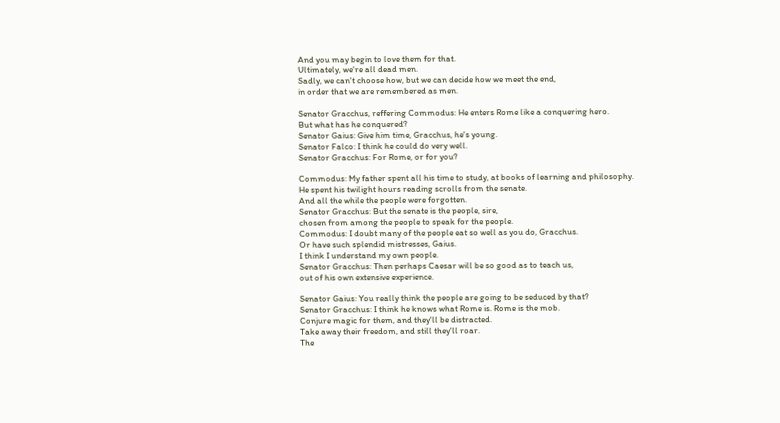And you may begin to love them for that.
Ultimately, we're all dead men.
Sadly, we can't choose how, but we can decide how we meet the end,
in order that we are remembered as men.

Senator Gracchus, reffering Commodus: He enters Rome like a conquering hero.
But what has he conquered?
Senator Gaius: Give him time, Gracchus, he's young.
Senator Falco: I think he could do very well.
Senator Gracchus: For Rome, or for you?

Commodus: My father spent all his time to study, at books of learning and philosophy.
He spent his twilight hours reading scrolls from the senate.
And all the while the people were forgotten.
Senator Gracchus: But the senate is the people, sire,
chosen from among the people to speak for the people.
Commodus: I doubt many of the people eat so well as you do, Gracchus.
Or have such splendid mistresses, Gaius.
I think I understand my own people.
Senator Gracchus: Then perhaps Caesar will be so good as to teach us,
out of his own extensive experience.

Senator Gaius: You really think the people are going to be seduced by that?
Senator Gracchus: I think he knows what Rome is. Rome is the mob.
Conjure magic for them, and they'll be distracted.
Take away their freedom, and still they'll roar.
The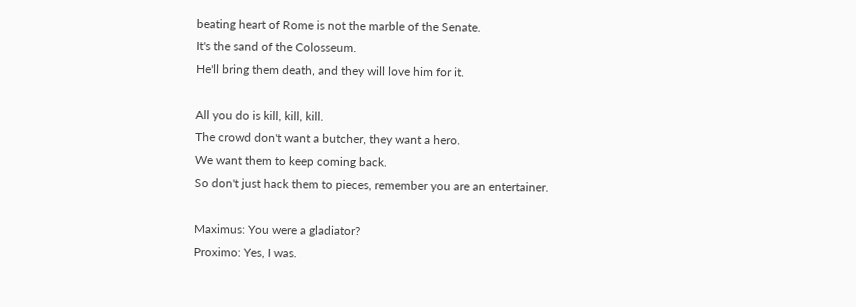beating heart of Rome is not the marble of the Senate.
It's the sand of the Colosseum.
He'll bring them death, and they will love him for it.

All you do is kill, kill, kill.
The crowd don't want a butcher, they want a hero.
We want them to keep coming back.
So don't just hack them to pieces, remember you are an entertainer.

Maximus: You were a gladiator?
Proximo: Yes, I was.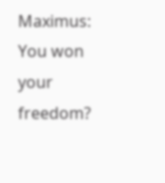Maximus: You won your freedom?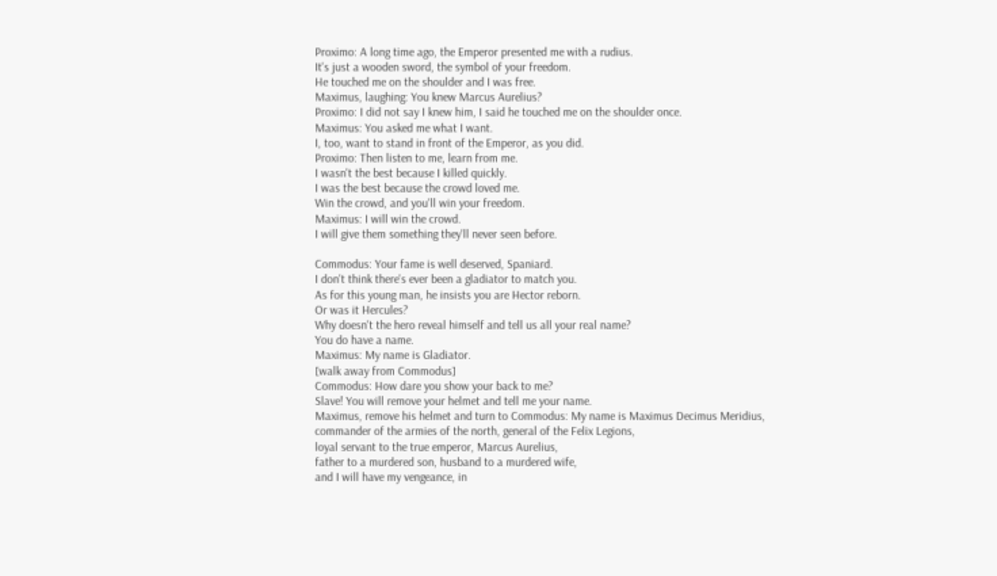Proximo: A long time ago, the Emperor presented me with a rudius.
It's just a wooden sword, the symbol of your freedom.
He touched me on the shoulder and I was free.
Maximus, laughing: You knew Marcus Aurelius?
Proximo: I did not say I knew him, I said he touched me on the shoulder once.
Maximus: You asked me what I want.
I, too, want to stand in front of the Emperor, as you did.
Proximo: Then listen to me, learn from me.
I wasn't the best because I killed quickly.
I was the best because the crowd loved me.
Win the crowd, and you'll win your freedom.
Maximus: I will win the crowd.
I will give them something they'll never seen before.

Commodus: Your fame is well deserved, Spaniard.
I don't think there's ever been a gladiator to match you.
As for this young man, he insists you are Hector reborn.
Or was it Hercules?
Why doesn't the hero reveal himself and tell us all your real name?
You do have a name.
Maximus: My name is Gladiator.
[walk away from Commodus]
Commodus: How dare you show your back to me?
Slave! You will remove your helmet and tell me your name.
Maximus, remove his helmet and turn to Commodus: My name is Maximus Decimus Meridius,
commander of the armies of the north, general of the Felix Legions,
loyal servant to the true emperor, Marcus Aurelius,
father to a murdered son, husband to a murdered wife,
and I will have my vengeance, in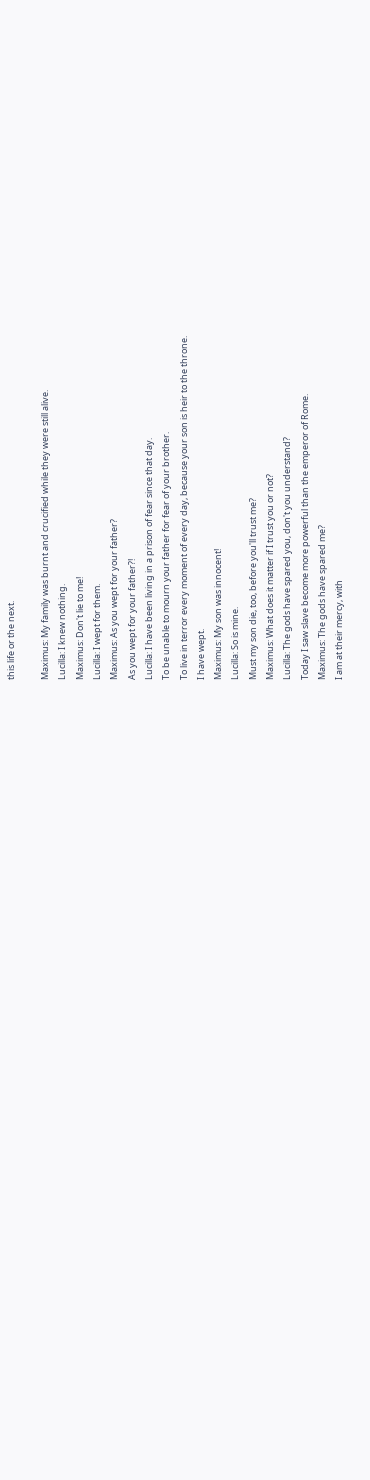this life or the next.

Maximus: My family was burnt and crucified while they were still alive.
Lucilla: I knew nothing.
Maximus: Don't lie to me!
Lucilla: I wept for them.
Maximus: As you wept for your father?
As you wept for your father?!
Lucilla: I have been living in a prison of fear since that day.
To be unable to mourn your father for fear of your brother.
To live in terror every moment of every day, because your son is heir to the throne.
I have wept.
Maximus: My son was innocent!
Lucilla: So is mine.
Must my son die, too, before you'll trust me?
Maximus: What does it matter if I trust you or not?
Lucilla: The gods have spared you, don't you understand?
Today I saw slave become more powerful than the emperor of Rome.
Maximus: The gods have spared me?
I am at their mercy, with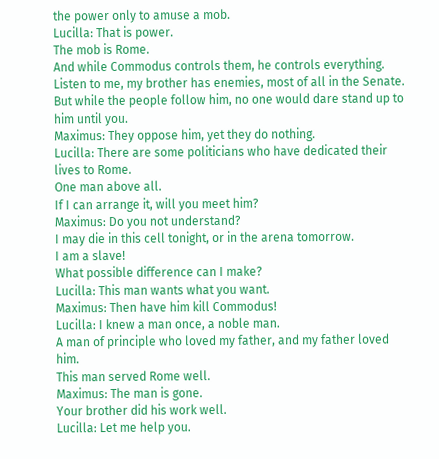the power only to amuse a mob.
Lucilla: That is power.
The mob is Rome.
And while Commodus controls them, he controls everything.
Listen to me, my brother has enemies, most of all in the Senate.
But while the people follow him, no one would dare stand up to him until you.
Maximus: They oppose him, yet they do nothing.
Lucilla: There are some politicians who have dedicated their lives to Rome.
One man above all.
If I can arrange it, will you meet him?
Maximus: Do you not understand?
I may die in this cell tonight, or in the arena tomorrow.
I am a slave!
What possible difference can I make?
Lucilla: This man wants what you want.
Maximus: Then have him kill Commodus!
Lucilla: I knew a man once, a noble man.
A man of principle who loved my father, and my father loved him.
This man served Rome well.
Maximus: The man is gone.
Your brother did his work well.
Lucilla: Let me help you.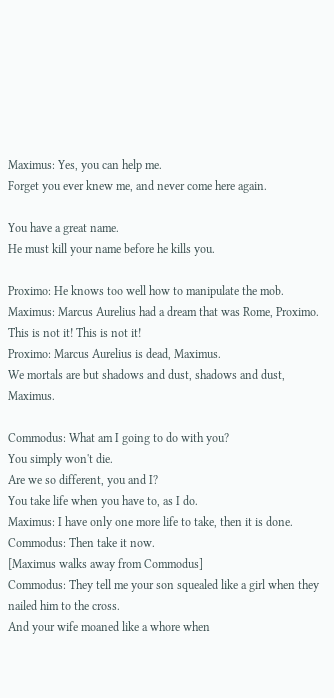Maximus: Yes, you can help me.
Forget you ever knew me, and never come here again.

You have a great name.
He must kill your name before he kills you.

Proximo: He knows too well how to manipulate the mob.
Maximus: Marcus Aurelius had a dream that was Rome, Proximo.
This is not it! This is not it!
Proximo: Marcus Aurelius is dead, Maximus.
We mortals are but shadows and dust, shadows and dust, Maximus.

Commodus: What am I going to do with you?
You simply won't die.
Are we so different, you and I?
You take life when you have to, as I do.
Maximus: I have only one more life to take, then it is done.
Commodus: Then take it now.
[Maximus walks away from Commodus]
Commodus: They tell me your son squealed like a girl when they nailed him to the cross.
And your wife moaned like a whore when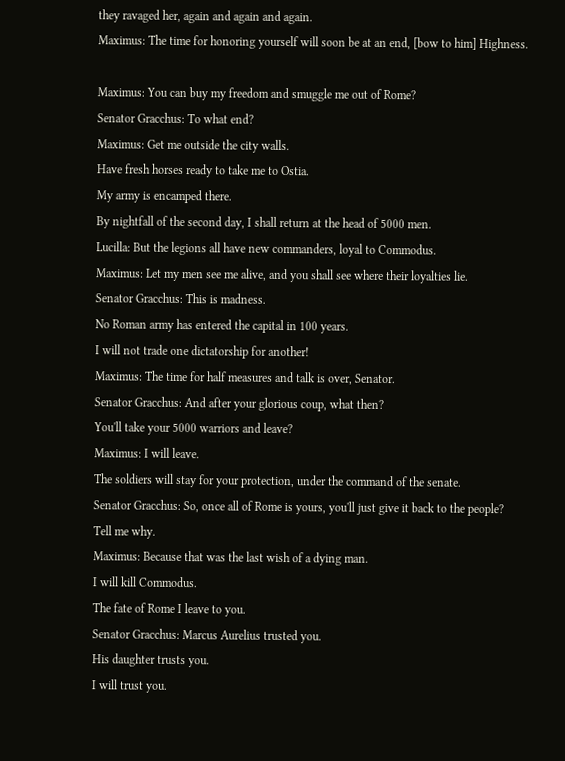they ravaged her, again and again and again.
Maximus: The time for honoring yourself will soon be at an end, [bow to him] Highness.

Maximus: You can buy my freedom and smuggle me out of Rome?
Senator Gracchus: To what end?
Maximus: Get me outside the city walls.
Have fresh horses ready to take me to Ostia.
My army is encamped there.
By nightfall of the second day, I shall return at the head of 5000 men.
Lucilla: But the legions all have new commanders, loyal to Commodus.
Maximus: Let my men see me alive, and you shall see where their loyalties lie.
Senator Gracchus: This is madness.
No Roman army has entered the capital in 100 years.
I will not trade one dictatorship for another!
Maximus: The time for half measures and talk is over, Senator.
Senator Gracchus: And after your glorious coup, what then?
You'll take your 5000 warriors and leave?
Maximus: I will leave.
The soldiers will stay for your protection, under the command of the senate.
Senator Gracchus: So, once all of Rome is yours, you'll just give it back to the people?
Tell me why.
Maximus: Because that was the last wish of a dying man.
I will kill Commodus.
The fate of Rome I leave to you.
Senator Gracchus: Marcus Aurelius trusted you.
His daughter trusts you.
I will trust you.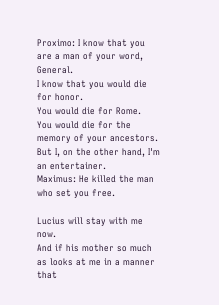Proximo: I know that you are a man of your word, General.
I know that you would die for honor.
You would die for Rome.
You would die for the memory of your ancestors.
But I, on the other hand, I'm an entertainer.
Maximus: He killed the man who set you free.

Lucius will stay with me now.
And if his mother so much as looks at me in a manner that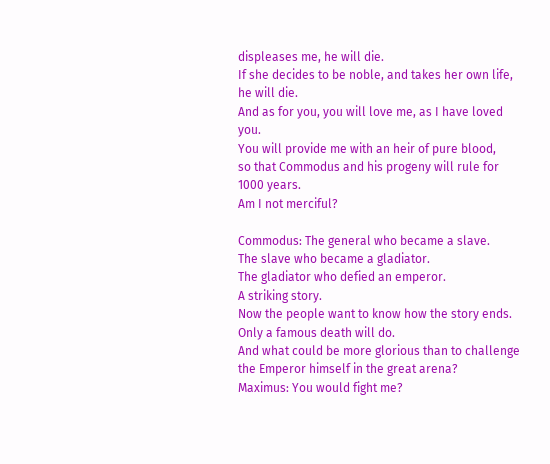displeases me, he will die.
If she decides to be noble, and takes her own life, he will die.
And as for you, you will love me, as I have loved you.
You will provide me with an heir of pure blood,
so that Commodus and his progeny will rule for 1000 years.
Am I not merciful?

Commodus: The general who became a slave.
The slave who became a gladiator.
The gladiator who defied an emperor.
A striking story.
Now the people want to know how the story ends.
Only a famous death will do.
And what could be more glorious than to challenge the Emperor himself in the great arena?
Maximus: You would fight me?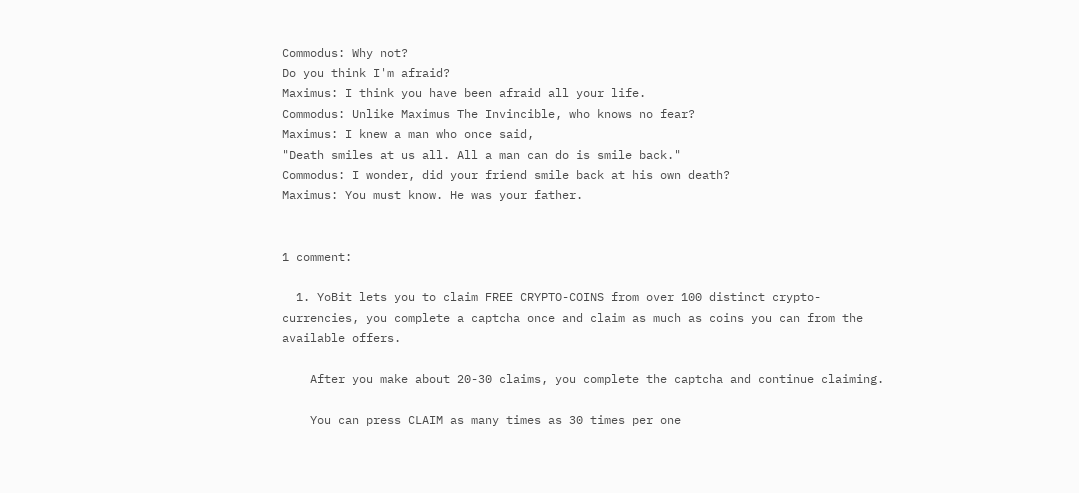Commodus: Why not?
Do you think I'm afraid?
Maximus: I think you have been afraid all your life.
Commodus: Unlike Maximus The Invincible, who knows no fear?
Maximus: I knew a man who once said,
"Death smiles at us all. All a man can do is smile back."
Commodus: I wonder, did your friend smile back at his own death?
Maximus: You must know. He was your father.


1 comment:

  1. YoBit lets you to claim FREE CRYPTO-COINS from over 100 distinct crypto-currencies, you complete a captcha once and claim as much as coins you can from the available offers.

    After you make about 20-30 claims, you complete the captcha and continue claiming.

    You can press CLAIM as many times as 30 times per one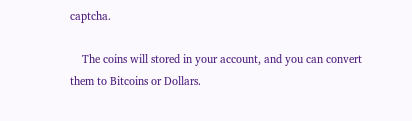captcha.

    The coins will stored in your account, and you can convert them to Bitcoins or Dollars.